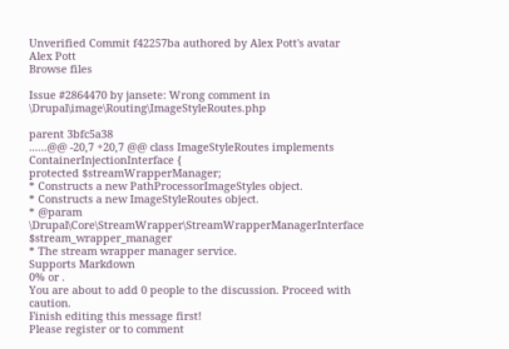Unverified Commit f42257ba authored by Alex Pott's avatar Alex Pott
Browse files

Issue #2864470 by jansete: Wrong comment in \Drupal\image\Routing\ImageStyleRoutes.php

parent 3bfc5a38
......@@ -20,7 +20,7 @@ class ImageStyleRoutes implements ContainerInjectionInterface {
protected $streamWrapperManager;
* Constructs a new PathProcessorImageStyles object.
* Constructs a new ImageStyleRoutes object.
* @param \Drupal\Core\StreamWrapper\StreamWrapperManagerInterface $stream_wrapper_manager
* The stream wrapper manager service.
Supports Markdown
0% or .
You are about to add 0 people to the discussion. Proceed with caution.
Finish editing this message first!
Please register or to comment